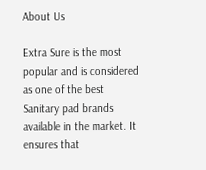About Us

Extra Sure is the most popular and is considered as one of the best Sanitary pad brands available in the market. It ensures that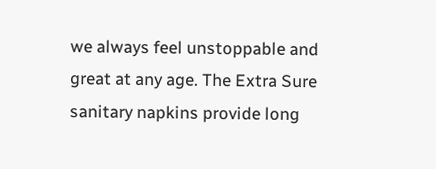we always feel unstoppable and great at any age. The Extra Sure sanitary napkins provide long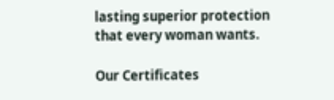lasting superior protection that every woman wants.

Our Certificates